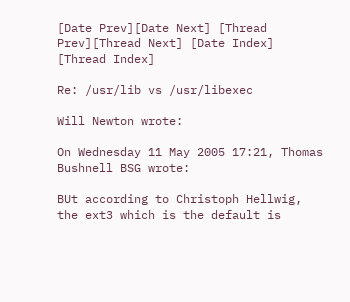[Date Prev][Date Next] [Thread Prev][Thread Next] [Date Index] [Thread Index]

Re: /usr/lib vs /usr/libexec

Will Newton wrote:

On Wednesday 11 May 2005 17:21, Thomas Bushnell BSG wrote:

BUt according to Christoph Hellwig, the ext3 which is the default is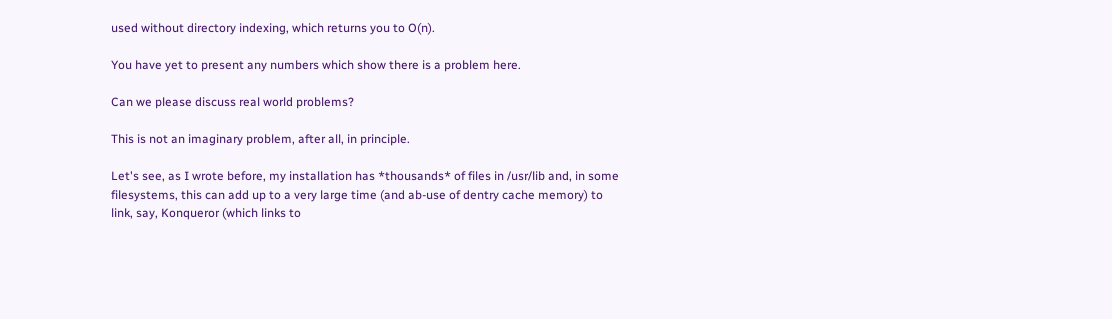used without directory indexing, which returns you to O(n).

You have yet to present any numbers which show there is a problem here.

Can we please discuss real world problems?

This is not an imaginary problem, after all, in principle.

Let's see, as I wrote before, my installation has *thousands* of files in /usr/lib and, in some filesystems, this can add up to a very large time (and ab-use of dentry cache memory) to link, say, Konqueror (which links to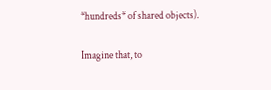*hundreds* of shared objects).

Imagine that, to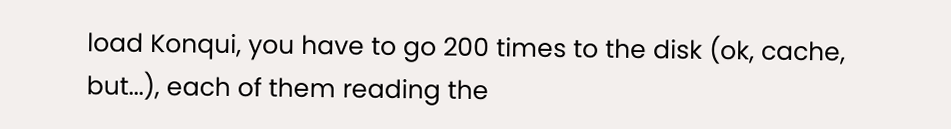load Konqui, you have to go 200 times to the disk (ok, cache, but...), each of them reading the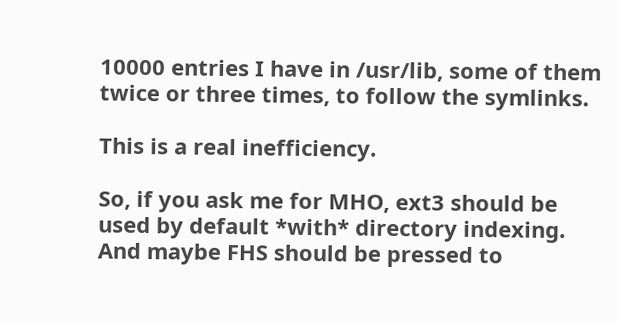10000 entries I have in /usr/lib, some of them twice or three times, to follow the symlinks.

This is a real inefficiency.

So, if you ask me for MHO, ext3 should be used by default *with* directory indexing. And maybe FHS should be pressed to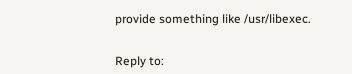provide something like /usr/libexec.


Reply to: